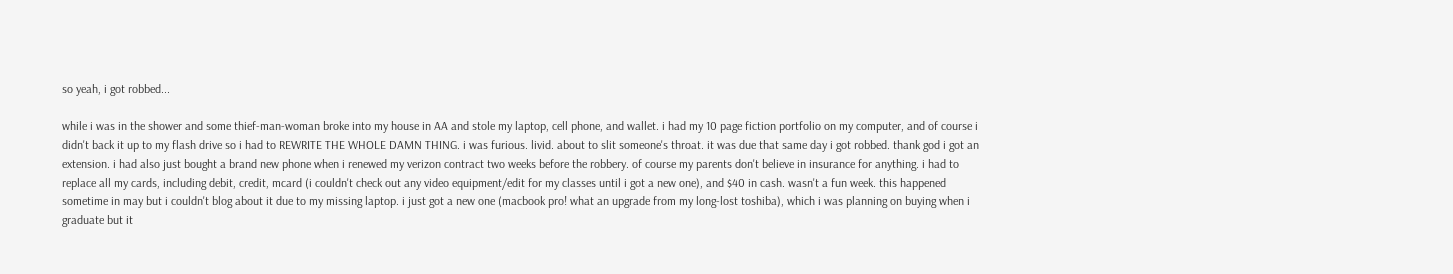so yeah, i got robbed...

while i was in the shower and some thief-man-woman broke into my house in AA and stole my laptop, cell phone, and wallet. i had my 10 page fiction portfolio on my computer, and of course i didn't back it up to my flash drive so i had to REWRITE THE WHOLE DAMN THING. i was furious. livid. about to slit someone's throat. it was due that same day i got robbed. thank god i got an extension. i had also just bought a brand new phone when i renewed my verizon contract two weeks before the robbery. of course my parents don't believe in insurance for anything. i had to replace all my cards, including debit, credit, mcard (i couldn't check out any video equipment/edit for my classes until i got a new one), and $40 in cash. wasn't a fun week. this happened sometime in may but i couldn't blog about it due to my missing laptop. i just got a new one (macbook pro! what an upgrade from my long-lost toshiba), which i was planning on buying when i graduate but it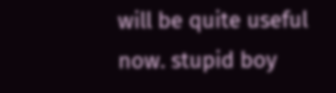will be quite useful now. stupid boy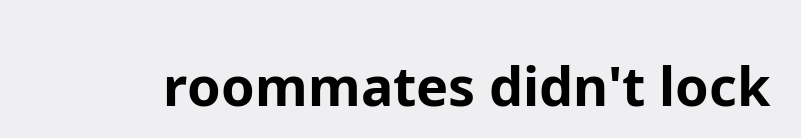roommates didn't lock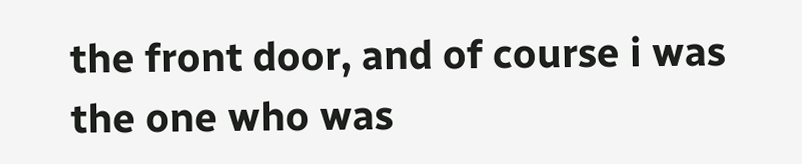the front door, and of course i was the one who was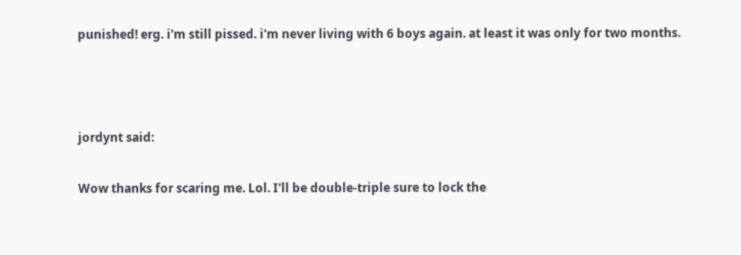punished! erg. i'm still pissed. i'm never living with 6 boys again. at least it was only for two months.



jordynt said:

Wow thanks for scaring me. Lol. I'll be double-triple sure to lock the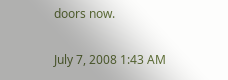doors now.

July 7, 2008 1:43 AM